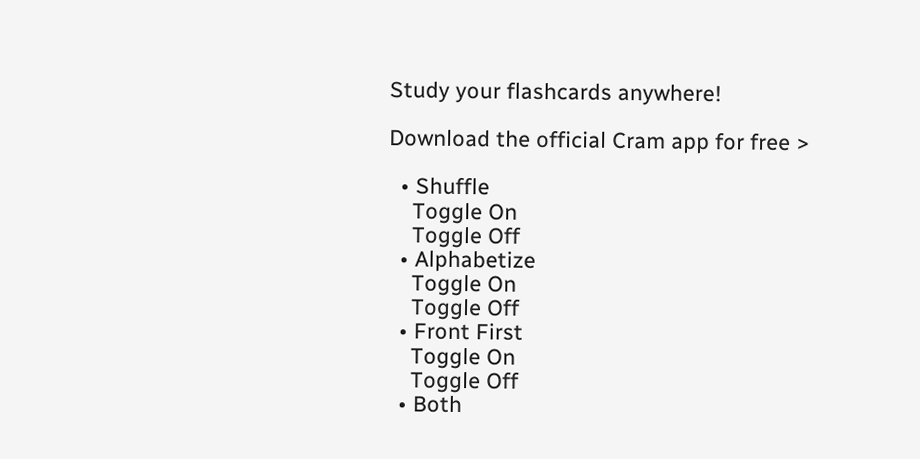Study your flashcards anywhere!

Download the official Cram app for free >

  • Shuffle
    Toggle On
    Toggle Off
  • Alphabetize
    Toggle On
    Toggle Off
  • Front First
    Toggle On
    Toggle Off
  • Both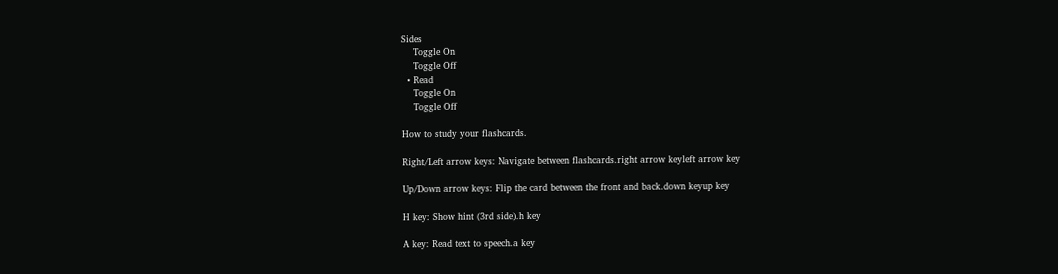Sides
    Toggle On
    Toggle Off
  • Read
    Toggle On
    Toggle Off

How to study your flashcards.

Right/Left arrow keys: Navigate between flashcards.right arrow keyleft arrow key

Up/Down arrow keys: Flip the card between the front and back.down keyup key

H key: Show hint (3rd side).h key

A key: Read text to speech.a key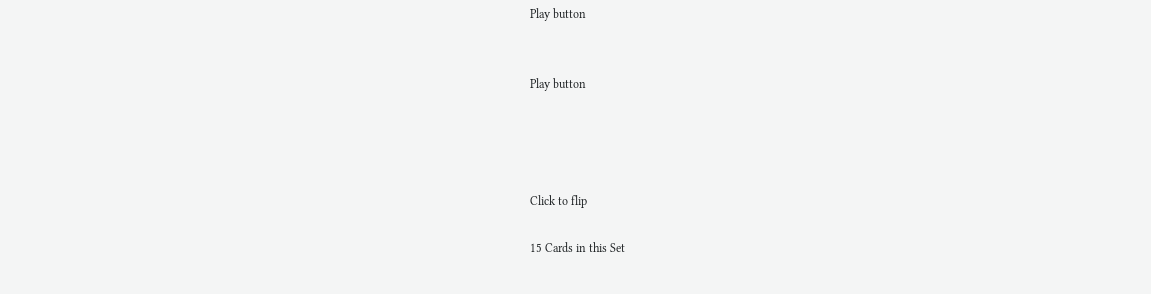Play button


Play button




Click to flip

15 Cards in this Set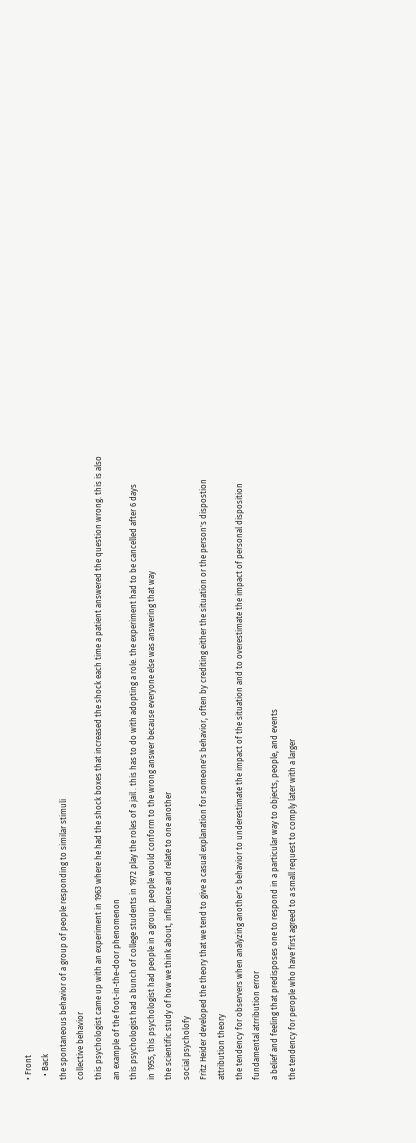• Front
  • Back
the spontaneous behavior of a group of people responding to similar stimuli
collective behavior
this psychologist came up with an experiment in 1963 where he had the shock boxes that increased the shock each time a patient answered the question wrong. this is also an example of the foot-in-the-door phenomenon
this psychologist had a bunch of college students in 1972 play the roles of a jail . this has to do with adopting a role. the experiment had to be cancelled after 6 days
in 1955, this psychologist had people in a group. people would conform to the wrong answer because everyone else was answering that way
the scientific study of how we think about, influence and relate to one another
social psycholofy
Fritz Heider developed the theory that we tend to give a casual explanation for someone's behavior, often by crediting either the situation or the person's dispostion
attribution theory
the tendency for observers when analyzing another's behavior to underestimate the impact of the situation and to overestimate the impact of personal disposition
fundamental atrribution error
a belief and feeling that predisposes one to respond in a particular way to objects, people, and events
the tendency for perople who have first agreed to a small request to comply later with a larger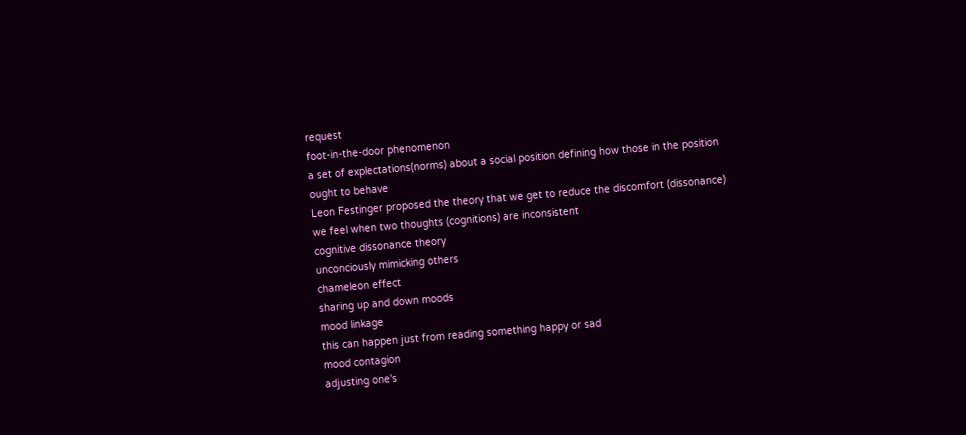request
foot-in-the-door phenomenon
a set of explectations(norms) about a social position defining how those in the position ought to behave
Leon Festinger proposed the theory that we get to reduce the discomfort (dissonance) we feel when two thoughts (cognitions) are inconsistent
cognitive dissonance theory
unconciously mimicking others
chameleon effect
sharing up and down moods
mood linkage
this can happen just from reading something happy or sad
mood contagion
adjusting one's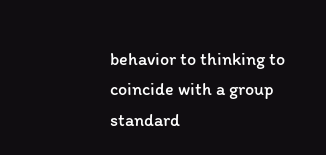behavior to thinking to coincide with a group standard